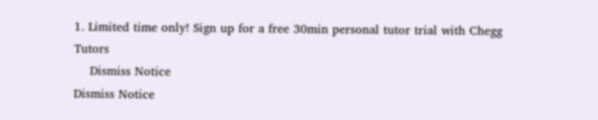1. Limited time only! Sign up for a free 30min personal tutor trial with Chegg Tutors
    Dismiss Notice
Dismiss Notice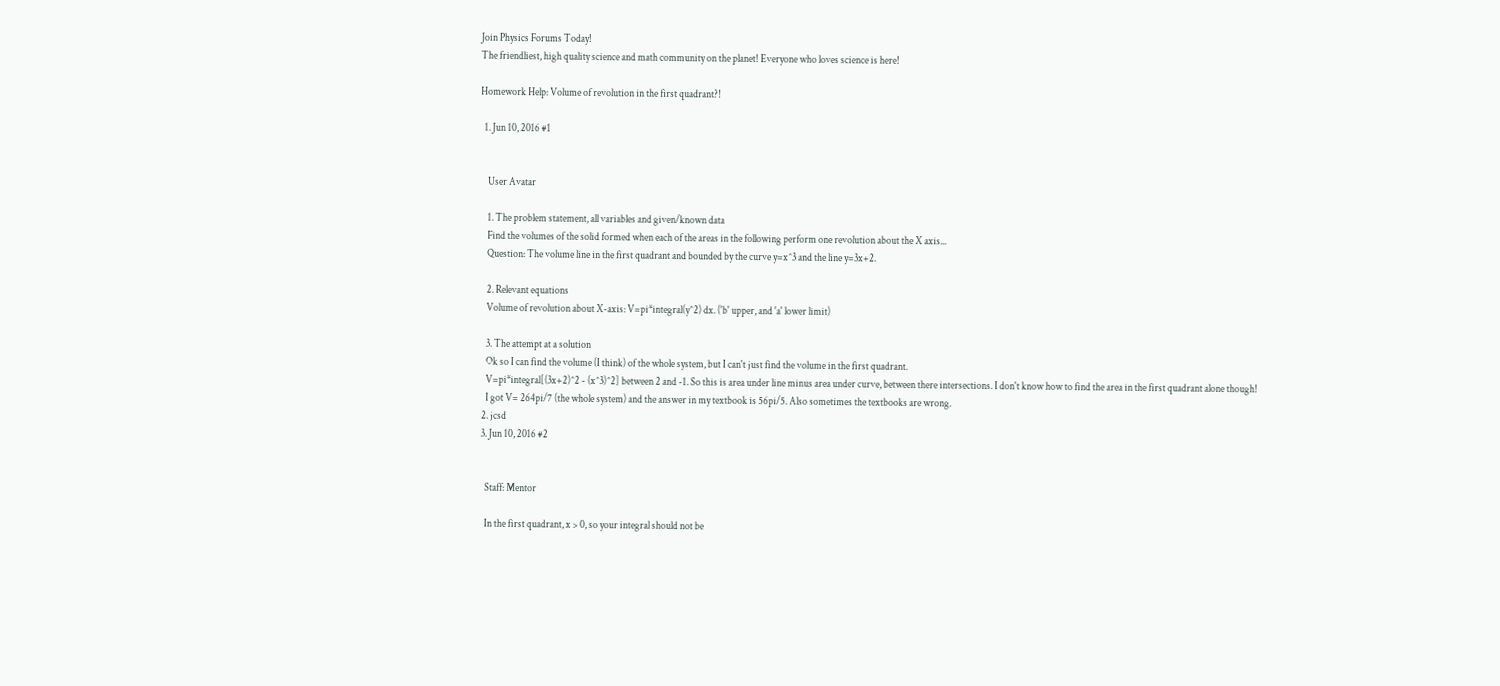Join Physics Forums Today!
The friendliest, high quality science and math community on the planet! Everyone who loves science is here!

Homework Help: Volume of revolution in the first quadrant?!

  1. Jun 10, 2016 #1


    User Avatar

    1. The problem statement, all variables and given/known data
    Find the volumes of the solid formed when each of the areas in the following perform one revolution about the X axis...
    Question: The volume line in the first quadrant and bounded by the curve y=x^3 and the line y=3x+2.

    2. Relevant equations
    Volume of revolution about X-axis: V=pi*integral(y^2) dx. ('b' upper, and 'a' lower limit)

    3. The attempt at a solution
    Ok so I can find the volume (I think) of the whole system, but I can't just find the volume in the first quadrant.
    V=pi*integral[(3x+2)^2 - (x^3)^2] between 2 and -1. So this is area under line minus area under curve, between there intersections. I don't know how to find the area in the first quadrant alone though!
    I got V= 264pi/7 (the whole system) and the answer in my textbook is 56pi/5. Also sometimes the textbooks are wrong.
  2. jcsd
  3. Jun 10, 2016 #2


    Staff: Mentor

    In the first quadrant, x > 0, so your integral should not be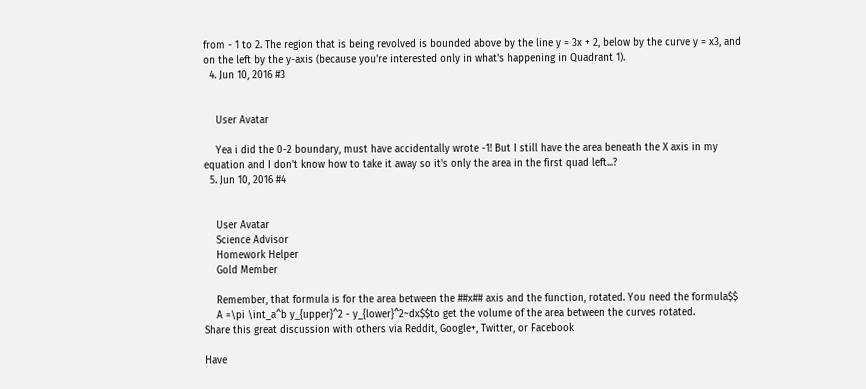from - 1 to 2. The region that is being revolved is bounded above by the line y = 3x + 2, below by the curve y = x3, and on the left by the y-axis (because you're interested only in what's happening in Quadrant 1).
  4. Jun 10, 2016 #3


    User Avatar

    Yea i did the 0-2 boundary, must have accidentally wrote -1! But I still have the area beneath the X axis in my equation and I don't know how to take it away so it's only the area in the first quad left...?
  5. Jun 10, 2016 #4


    User Avatar
    Science Advisor
    Homework Helper
    Gold Member

    Remember, that formula is for the area between the ##x## axis and the function, rotated. You need the formula$$
    A =\pi \int_a^b y_{upper}^2 - y_{lower}^2~dx$$to get the volume of the area between the curves rotated.
Share this great discussion with others via Reddit, Google+, Twitter, or Facebook

Have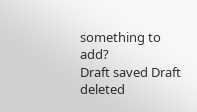something to add?
Draft saved Draft deleted